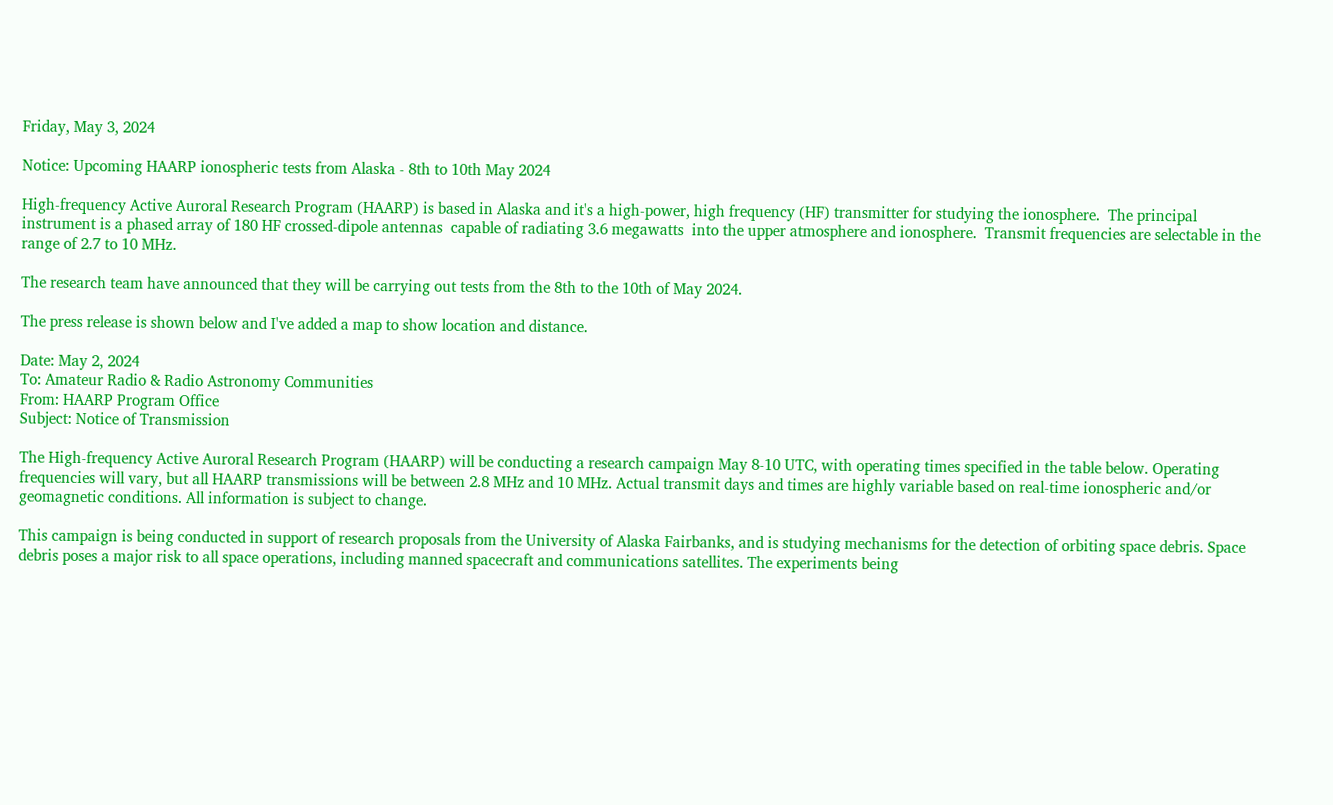Friday, May 3, 2024

Notice: Upcoming HAARP ionospheric tests from Alaska - 8th to 10th May 2024

High-frequency Active Auroral Research Program (HAARP) is based in Alaska and it's a high-power, high frequency (HF) transmitter for studying the ionosphere.  The principal instrument is a phased array of 180 HF crossed-dipole antennas  capable of radiating 3.6 megawatts  into the upper atmosphere and ionosphere.  Transmit frequencies are selectable in the range of 2.7 to 10 MHz.

The research team have announced that they will be carrying out tests from the 8th to the 10th of May 2024.

The press release is shown below and I've added a map to show location and distance.

Date: May 2, 2024
To: Amateur Radio & Radio Astronomy Communities
From: HAARP Program Office
Subject: Notice of Transmission

The High-frequency Active Auroral Research Program (HAARP) will be conducting a research campaign May 8-10 UTC, with operating times specified in the table below. Operating frequencies will vary, but all HAARP transmissions will be between 2.8 MHz and 10 MHz. Actual transmit days and times are highly variable based on real-time ionospheric and/or geomagnetic conditions. All information is subject to change.

This campaign is being conducted in support of research proposals from the University of Alaska Fairbanks, and is studying mechanisms for the detection of orbiting space debris. Space debris poses a major risk to all space operations, including manned spacecraft and communications satellites. The experiments being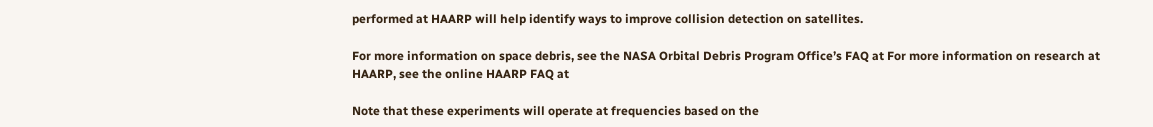performed at HAARP will help identify ways to improve collision detection on satellites.

For more information on space debris, see the NASA Orbital Debris Program Office’s FAQ at For more information on research at HAARP, see the online HAARP FAQ at

Note that these experiments will operate at frequencies based on the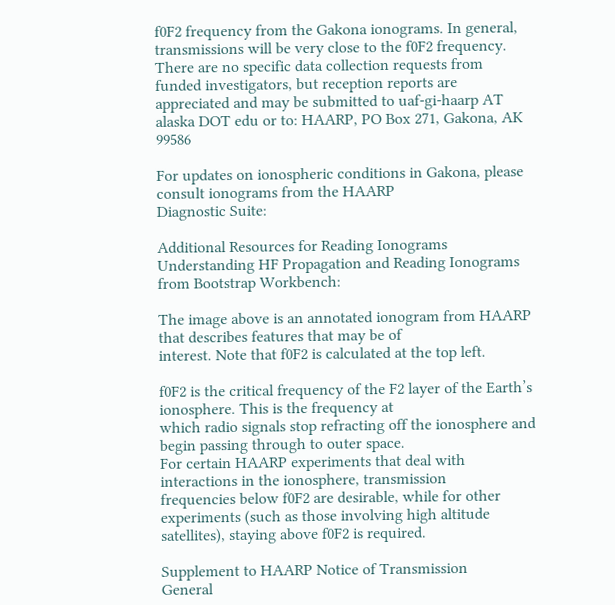f0F2 frequency from the Gakona ionograms. In general, transmissions will be very close to the f0F2 frequency. There are no specific data collection requests from funded investigators, but reception reports are appreciated and may be submitted to uaf-gi-haarp AT alaska DOT edu or to: HAARP, PO Box 271, Gakona, AK 99586

For updates on ionospheric conditions in Gakona, please consult ionograms from the HAARP
Diagnostic Suite:

Additional Resources for Reading Ionograms
Understanding HF Propagation and Reading Ionograms from Bootstrap Workbench:

The image above is an annotated ionogram from HAARP that describes features that may be of
interest. Note that f0F2 is calculated at the top left.

f0F2 is the critical frequency of the F2 layer of the Earth’s ionosphere. This is the frequency at
which radio signals stop refracting off the ionosphere and begin passing through to outer space.
For certain HAARP experiments that deal with interactions in the ionosphere, transmission
frequencies below f0F2 are desirable, while for other experiments (such as those involving high altitude satellites), staying above f0F2 is required.

Supplement to HAARP Notice of Transmission
General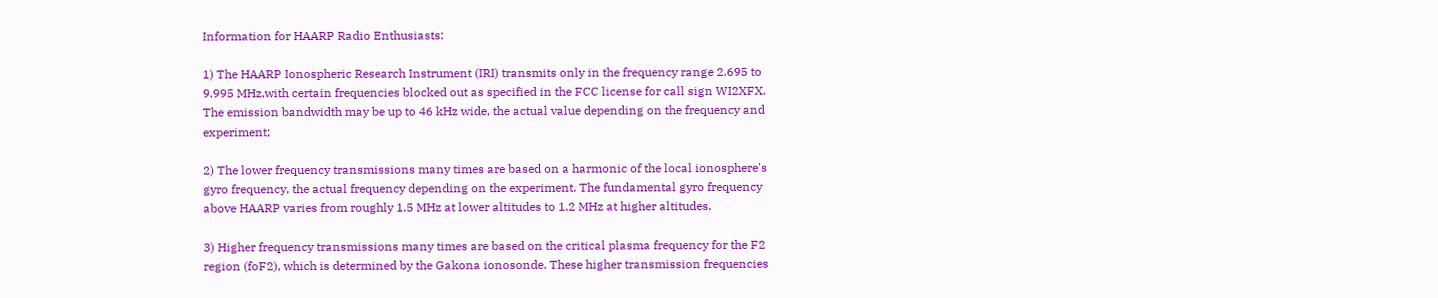Information for HAARP Radio Enthusiasts:

1) The HAARP Ionospheric Research Instrument (IRI) transmits only in the frequency range 2.695 to 9.995 MHz,with certain frequencies blocked out as specified in the FCC license for call sign WI2XFX. The emission bandwidth may be up to 46 kHz wide, the actual value depending on the frequency and experiment;

2) The lower frequency transmissions many times are based on a harmonic of the local ionosphere's gyro frequency, the actual frequency depending on the experiment. The fundamental gyro frequency above HAARP varies from roughly 1.5 MHz at lower altitudes to 1.2 MHz at higher altitudes.

3) Higher frequency transmissions many times are based on the critical plasma frequency for the F2 region (foF2), which is determined by the Gakona ionosonde. These higher transmission frequencies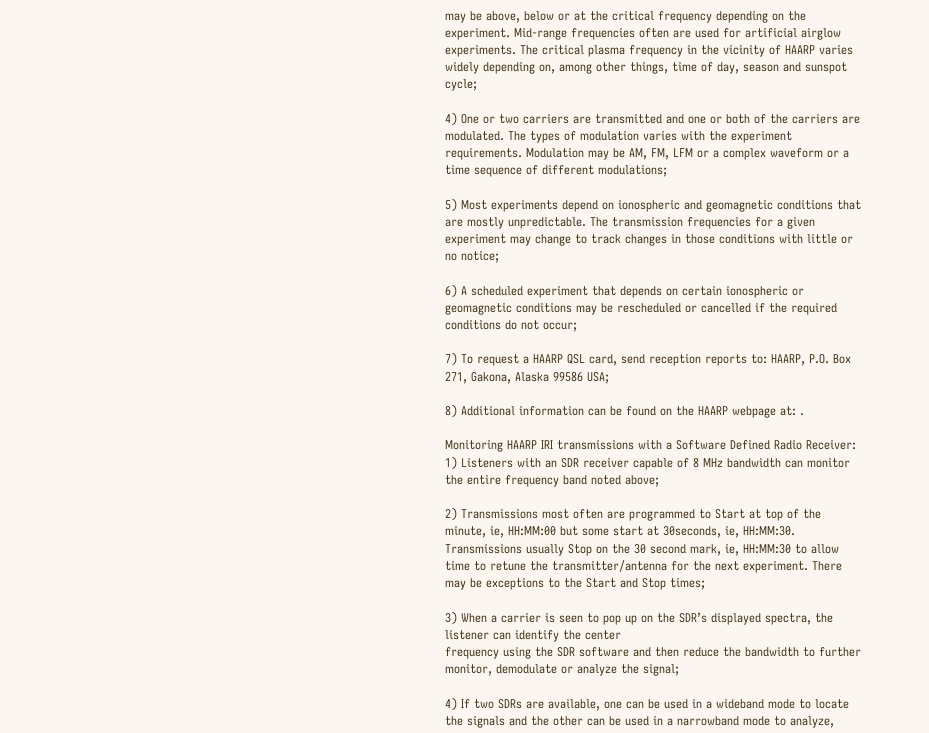may be above, below or at the critical frequency depending on the experiment. Mid-range frequencies often are used for artificial airglow experiments. The critical plasma frequency in the vicinity of HAARP varies widely depending on, among other things, time of day, season and sunspot cycle;

4) One or two carriers are transmitted and one or both of the carriers are modulated. The types of modulation varies with the experiment requirements. Modulation may be AM, FM, LFM or a complex waveform or a time sequence of different modulations;

5) Most experiments depend on ionospheric and geomagnetic conditions that are mostly unpredictable. The transmission frequencies for a given experiment may change to track changes in those conditions with little or no notice;

6) A scheduled experiment that depends on certain ionospheric or geomagnetic conditions may be rescheduled or cancelled if the required conditions do not occur;

7) To request a HAARP QSL card, send reception reports to: HAARP, P.O. Box 271, Gakona, Alaska 99586 USA;

8) Additional information can be found on the HAARP webpage at: .

Monitoring HAARP IRI transmissions with a Software Defined Radio Receiver:
1) Listeners with an SDR receiver capable of 8 MHz bandwidth can monitor the entire frequency band noted above;

2) Transmissions most often are programmed to Start at top of the minute, ie, HH:MM:00 but some start at 30seconds, ie, HH:MM:30. Transmissions usually Stop on the 30 second mark, ie, HH:MM:30 to allow time to retune the transmitter/antenna for the next experiment. There may be exceptions to the Start and Stop times;

3) When a carrier is seen to pop up on the SDR’s displayed spectra, the listener can identify the center
frequency using the SDR software and then reduce the bandwidth to further monitor, demodulate or analyze the signal;

4) If two SDRs are available, one can be used in a wideband mode to locate the signals and the other can be used in a narrowband mode to analyze,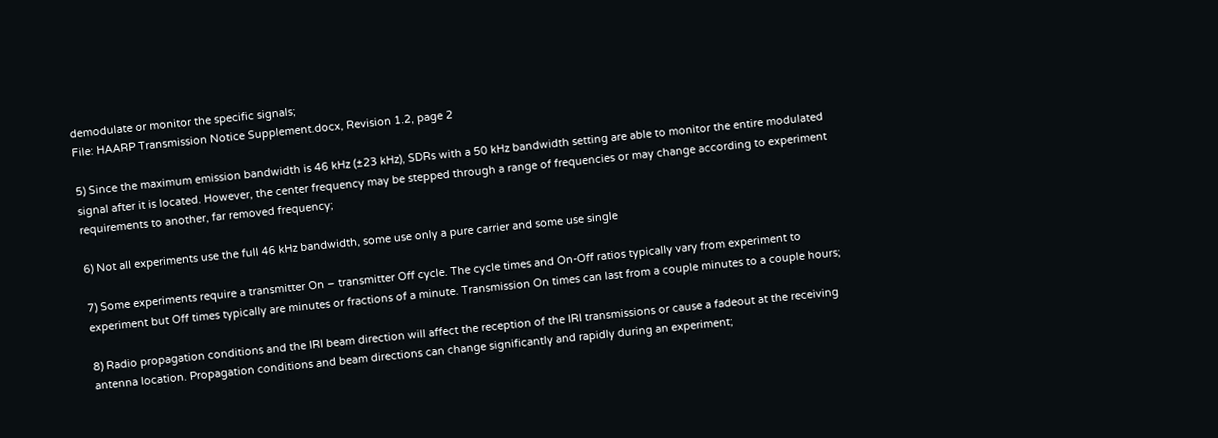demodulate or monitor the specific signals;
File: HAARP Transmission Notice Supplement.docx, Revision 1.2, page 2

5) Since the maximum emission bandwidth is 46 kHz (±23 kHz), SDRs with a 50 kHz bandwidth setting are able to monitor the entire modulated signal after it is located. However, the center frequency may be stepped through a range of frequencies or may change according to experiment requirements to another, far removed frequency;

6) Not all experiments use the full 46 kHz bandwidth, some use only a pure carrier and some use single

7) Some experiments require a transmitter On – transmitter Off cycle. The cycle times and On-Off ratios typically vary from experiment to experiment but Off times typically are minutes or fractions of a minute. Transmission On times can last from a couple minutes to a couple hours;

8) Radio propagation conditions and the IRI beam direction will affect the reception of the IRI transmissions or cause a fadeout at the receiving antenna location. Propagation conditions and beam directions can change significantly and rapidly during an experiment;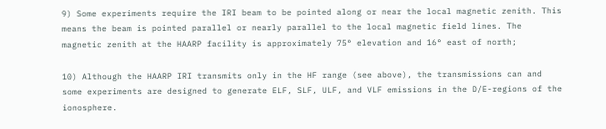9) Some experiments require the IRI beam to be pointed along or near the local magnetic zenith. This means the beam is pointed parallel or nearly parallel to the local magnetic field lines. The magnetic zenith at the HAARP facility is approximately 75° elevation and 16° east of north;

10) Although the HAARP IRI transmits only in the HF range (see above), the transmissions can and some experiments are designed to generate ELF, SLF, ULF, and VLF emissions in the D/E-regions of the ionosphere.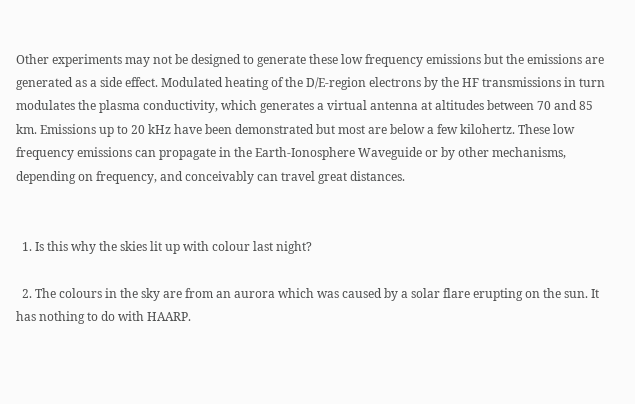Other experiments may not be designed to generate these low frequency emissions but the emissions are generated as a side effect. Modulated heating of the D/E-region electrons by the HF transmissions in turn modulates the plasma conductivity, which generates a virtual antenna at altitudes between 70 and 85 km. Emissions up to 20 kHz have been demonstrated but most are below a few kilohertz. These low frequency emissions can propagate in the Earth-Ionosphere Waveguide or by other mechanisms, depending on frequency, and conceivably can travel great distances.


  1. Is this why the skies lit up with colour last night?

  2. The colours in the sky are from an aurora which was caused by a solar flare erupting on the sun. It has nothing to do with HAARP.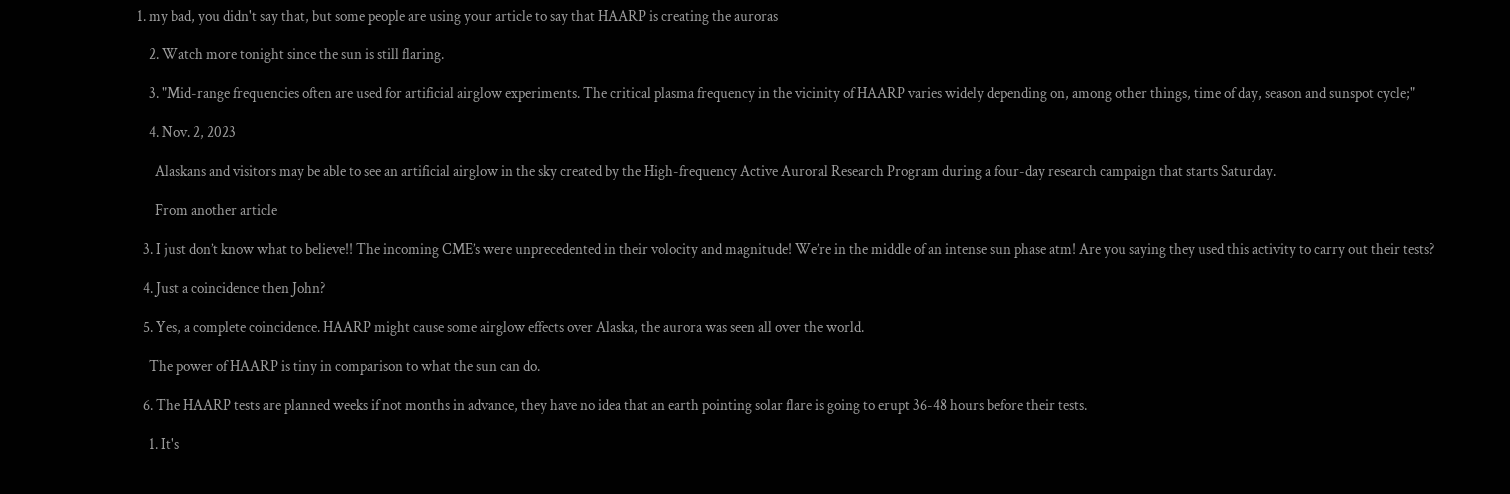1. my bad, you didn't say that, but some people are using your article to say that HAARP is creating the auroras

    2. Watch more tonight since the sun is still flaring.

    3. "Mid-range frequencies often are used for artificial airglow experiments. The critical plasma frequency in the vicinity of HAARP varies widely depending on, among other things, time of day, season and sunspot cycle;"

    4. Nov. 2, 2023

      Alaskans and visitors may be able to see an artificial airglow in the sky created by the High-frequency Active Auroral Research Program during a four-day research campaign that starts Saturday.

      From another article

  3. I just don’t know what to believe!! The incoming CME’s were unprecedented in their volocity and magnitude! We’re in the middle of an intense sun phase atm! Are you saying they used this activity to carry out their tests?

  4. Just a coincidence then John?

  5. Yes, a complete coincidence. HAARP might cause some airglow effects over Alaska, the aurora was seen all over the world.

    The power of HAARP is tiny in comparison to what the sun can do.

  6. The HAARP tests are planned weeks if not months in advance, they have no idea that an earth pointing solar flare is going to erupt 36-48 hours before their tests.

    1. It's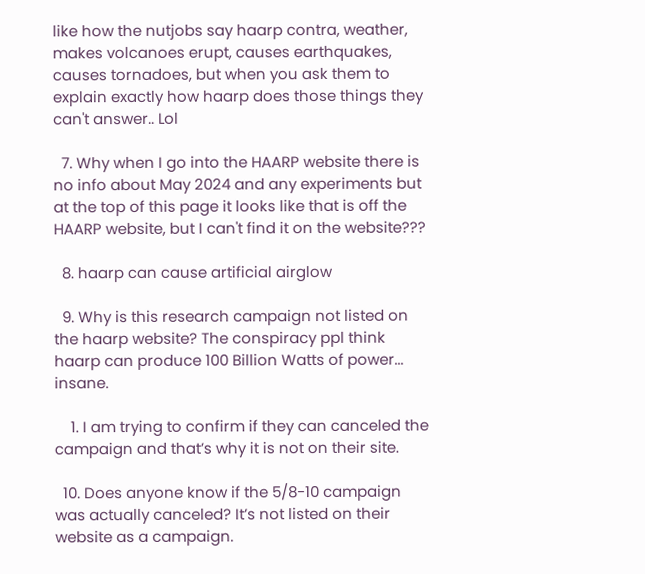like how the nutjobs say haarp contra, weather, makes volcanoes erupt, causes earthquakes, causes tornadoes, but when you ask them to explain exactly how haarp does those things they can't answer.. Lol

  7. Why when I go into the HAARP website there is no info about May 2024 and any experiments but at the top of this page it looks like that is off the HAARP website, but I can't find it on the website???

  8. haarp can cause artificial airglow

  9. Why is this research campaign not listed on the haarp website? The conspiracy ppl think haarp can produce 100 Billion Watts of power... insane.

    1. I am trying to confirm if they can canceled the campaign and that’s why it is not on their site.

  10. Does anyone know if the 5/8-10 campaign was actually canceled? It’s not listed on their website as a campaign.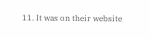11. It was on their website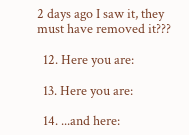2 days ago I saw it, they must have removed it???

  12. Here you are:

  13. Here you are:

  14. ...and here: